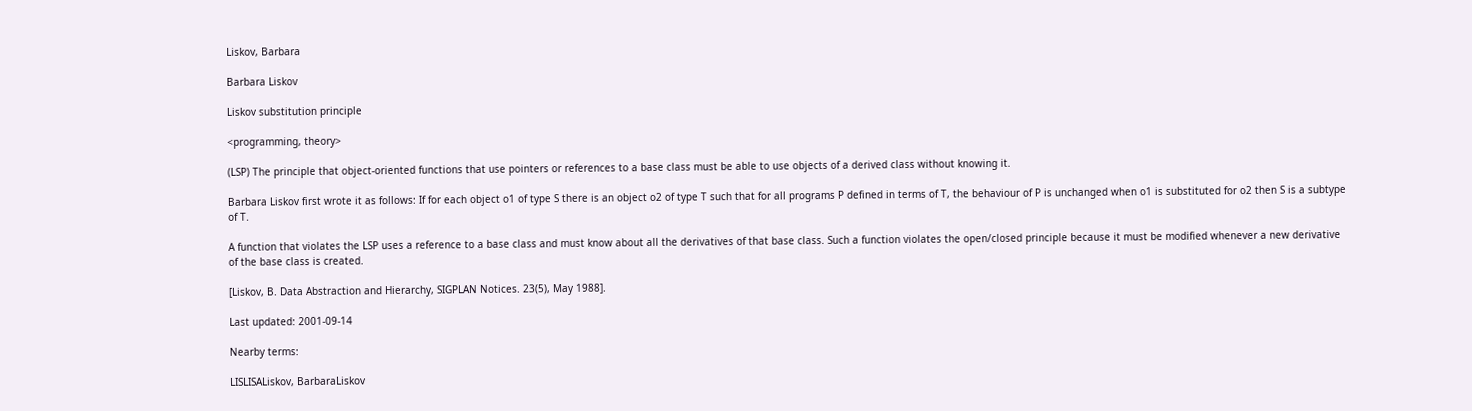Liskov, Barbara

Barbara Liskov

Liskov substitution principle

<programming, theory>

(LSP) The principle that object-oriented functions that use pointers or references to a base class must be able to use objects of a derived class without knowing it.

Barbara Liskov first wrote it as follows: If for each object o1 of type S there is an object o2 of type T such that for all programs P defined in terms of T, the behaviour of P is unchanged when o1 is substituted for o2 then S is a subtype of T.

A function that violates the LSP uses a reference to a base class and must know about all the derivatives of that base class. Such a function violates the open/closed principle because it must be modified whenever a new derivative of the base class is created.

[Liskov, B. Data Abstraction and Hierarchy, SIGPLAN Notices. 23(5), May 1988].

Last updated: 2001-09-14

Nearby terms:

LISLISALiskov, BarbaraLiskov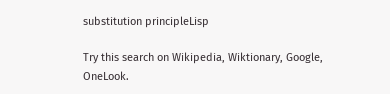substitution principleLisp

Try this search on Wikipedia, Wiktionary, Google, OneLook.